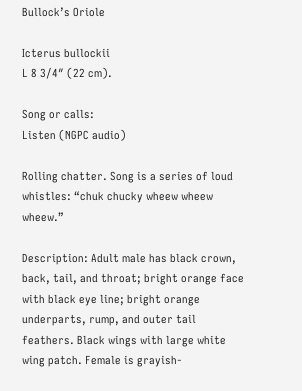Bullock’s Oriole

Icterus bullockii
L 8 3/4″ (22 cm).

Song or calls:
Listen (NGPC audio)

Rolling chatter. Song is a series of loud whistles: “chuk chucky wheew wheew wheew.”

Description: Adult male has black crown, back, tail, and throat; bright orange face with black eye line; bright orange underparts, rump, and outer tail feathers. Black wings with large white wing patch. Female is grayish-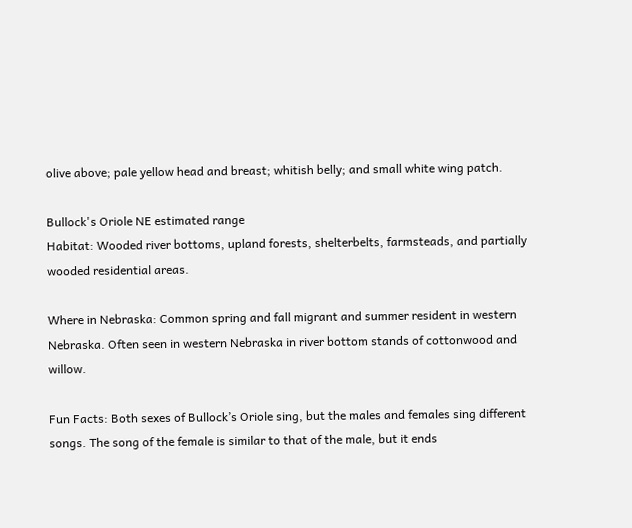olive above; pale yellow head and breast; whitish belly; and small white wing patch.

Bullock's Oriole NE estimated range
Habitat: Wooded river bottoms, upland forests, shelterbelts, farmsteads, and partially wooded residential areas.

Where in Nebraska: Common spring and fall migrant and summer resident in western Nebraska. Often seen in western Nebraska in river bottom stands of cottonwood and willow.

Fun Facts: Both sexes of Bullock’s Oriole sing, but the males and females sing different songs. The song of the female is similar to that of the male, but it ends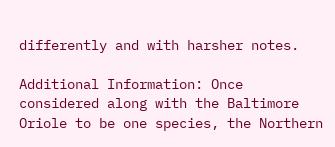differently and with harsher notes.

Additional Information: Once considered along with the Baltimore Oriole to be one species, the Northern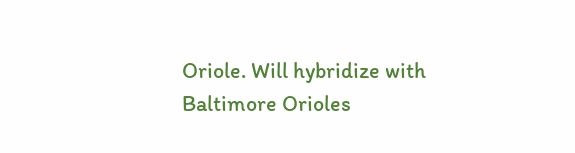Oriole. Will hybridize with Baltimore Orioles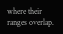where their ranges overlap.